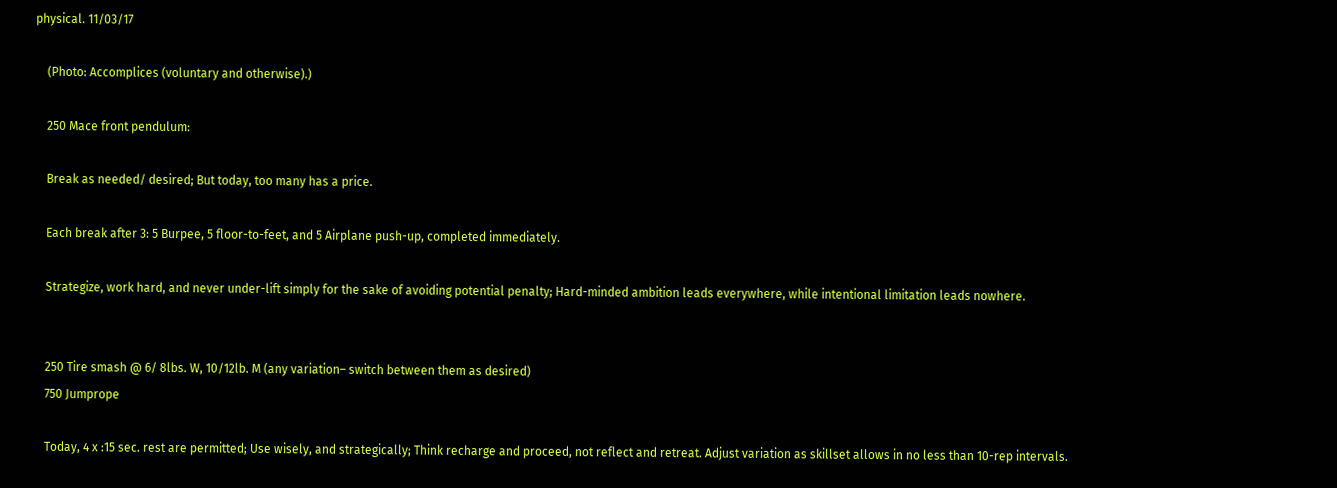physical. 11/03/17

    (Photo: Accomplices (voluntary and otherwise).)

    250 Mace front pendulum:

    Break as needed/ desired; But today, too many has a price.

    Each break after 3: 5 Burpee, 5 floor-to-feet, and 5 Airplane push-up, completed immediately.

    Strategize, work hard, and never under-lift simply for the sake of avoiding potential penalty; Hard-minded ambition leads everywhere, while intentional limitation leads nowhere.


    250 Tire smash @ 6/ 8lbs. W, 10/12lb. M (any variation– switch between them as desired)
    750 Jumprope

    Today, 4 x :15 sec. rest are permitted; Use wisely, and strategically; Think recharge and proceed, not reflect and retreat. Adjust variation as skillset allows in no less than 10-rep intervals.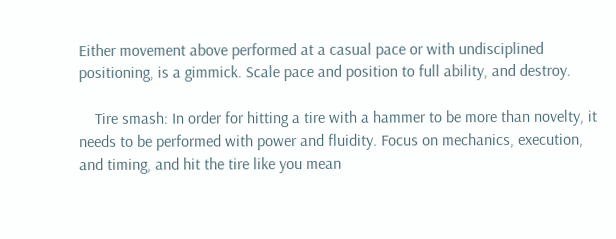Either movement above performed at a casual pace or with undisciplined positioning, is a gimmick. Scale pace and position to full ability, and destroy.

    Tire smash: In order for hitting a tire with a hammer to be more than novelty, it needs to be performed with power and fluidity. Focus on mechanics, execution, and timing, and hit the tire like you mean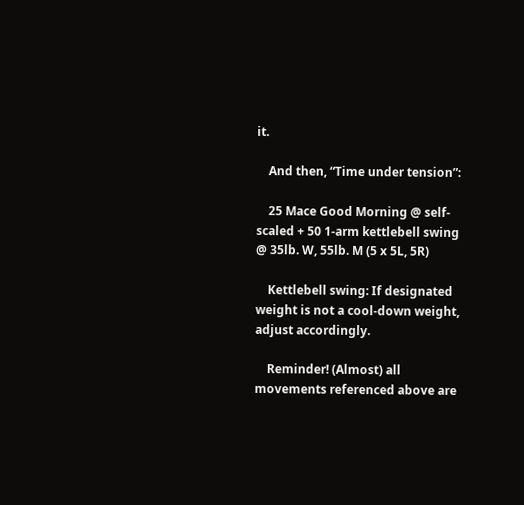it.

    And then, “Time under tension”:

    25 Mace Good Morning @ self-scaled + 50 1-arm kettlebell swing @ 35lb. W, 55lb. M (5 x 5L, 5R)

    Kettlebell swing: If designated weight is not a cool-down weight, adjust accordingly.

    Reminder! (Almost) all movements referenced above are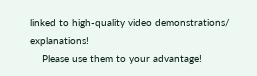linked to high-quality video demonstrations/ explanations!
    Please use them to your advantage!